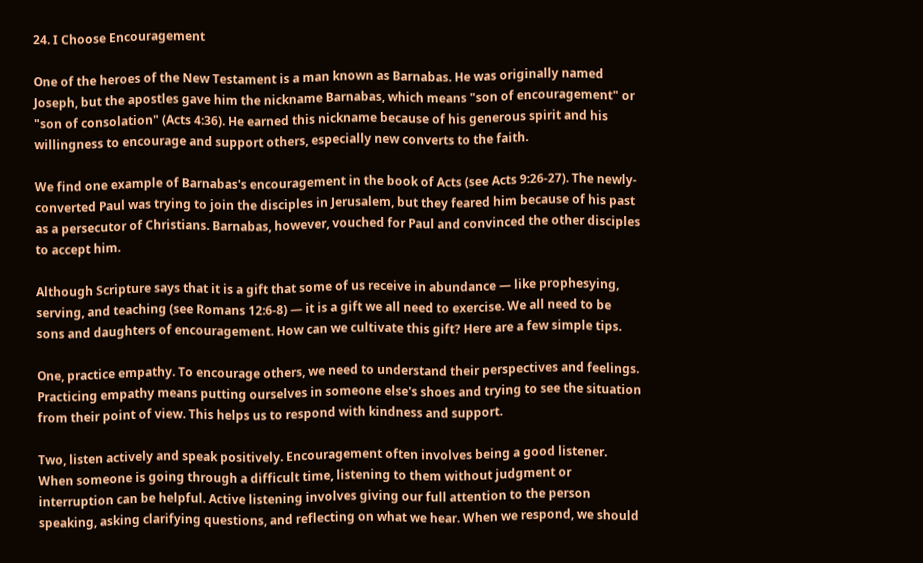24. I Choose Encouragement

One of the heroes of the New Testament is a man known as Barnabas. He was originally named Joseph, but the apostles gave him the nickname Barnabas, which means "son of encouragement" or "son of consolation" (Acts 4:36). He earned this nickname because of his generous spirit and his willingness to encourage and support others, especially new converts to the faith.

We find one example of Barnabas's encouragement in the book of Acts (see Acts 9:26-27). The newly-converted Paul was trying to join the disciples in Jerusalem, but they feared him because of his past as a persecutor of Christians. Barnabas, however, vouched for Paul and convinced the other disciples to accept him.

Although Scripture says that it is a gift that some of us receive in abundance — like prophesying, serving, and teaching (see Romans 12:6-8) — it is a gift we all need to exercise. We all need to be sons and daughters of encouragement. How can we cultivate this gift? Here are a few simple tips.

One, practice empathy. To encourage others, we need to understand their perspectives and feelings. Practicing empathy means putting ourselves in someone else's shoes and trying to see the situation from their point of view. This helps us to respond with kindness and support.

Two, listen actively and speak positively. Encouragement often involves being a good listener. When someone is going through a difficult time, listening to them without judgment or interruption can be helpful. Active listening involves giving our full attention to the person speaking, asking clarifying questions, and reflecting on what we hear. When we respond, we should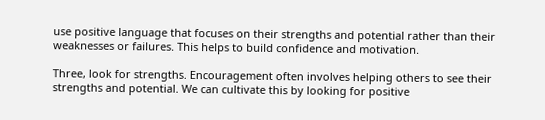use positive language that focuses on their strengths and potential rather than their weaknesses or failures. This helps to build confidence and motivation.

Three, look for strengths. Encouragement often involves helping others to see their strengths and potential. We can cultivate this by looking for positive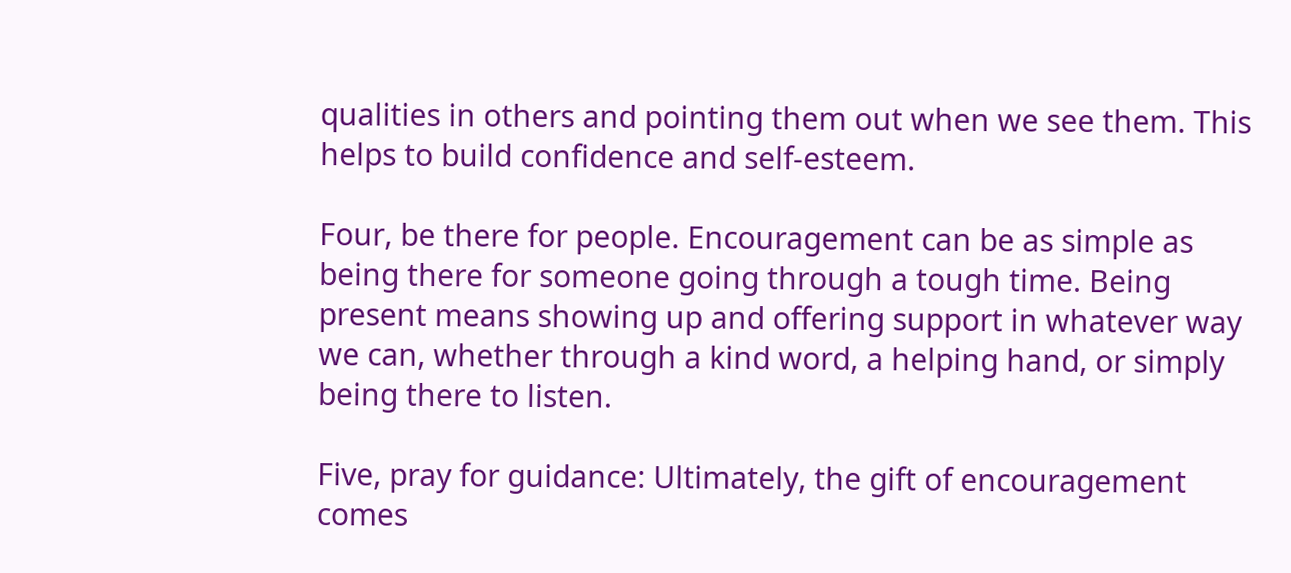qualities in others and pointing them out when we see them. This helps to build confidence and self-esteem.

Four, be there for people. Encouragement can be as simple as being there for someone going through a tough time. Being present means showing up and offering support in whatever way we can, whether through a kind word, a helping hand, or simply being there to listen.

Five, pray for guidance: Ultimately, the gift of encouragement comes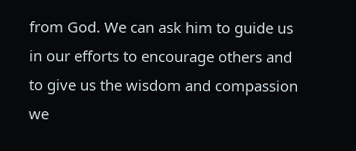from God. We can ask him to guide us in our efforts to encourage others and to give us the wisdom and compassion we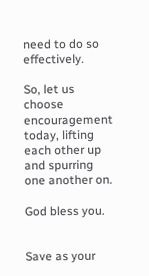need to do so effectively.

So, let us choose encouragement today, lifting each other up and spurring one another on.

God bless you.


Save as your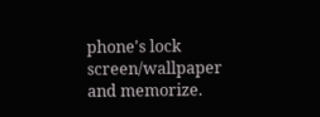phone's lock screen/wallpaper and memorize.